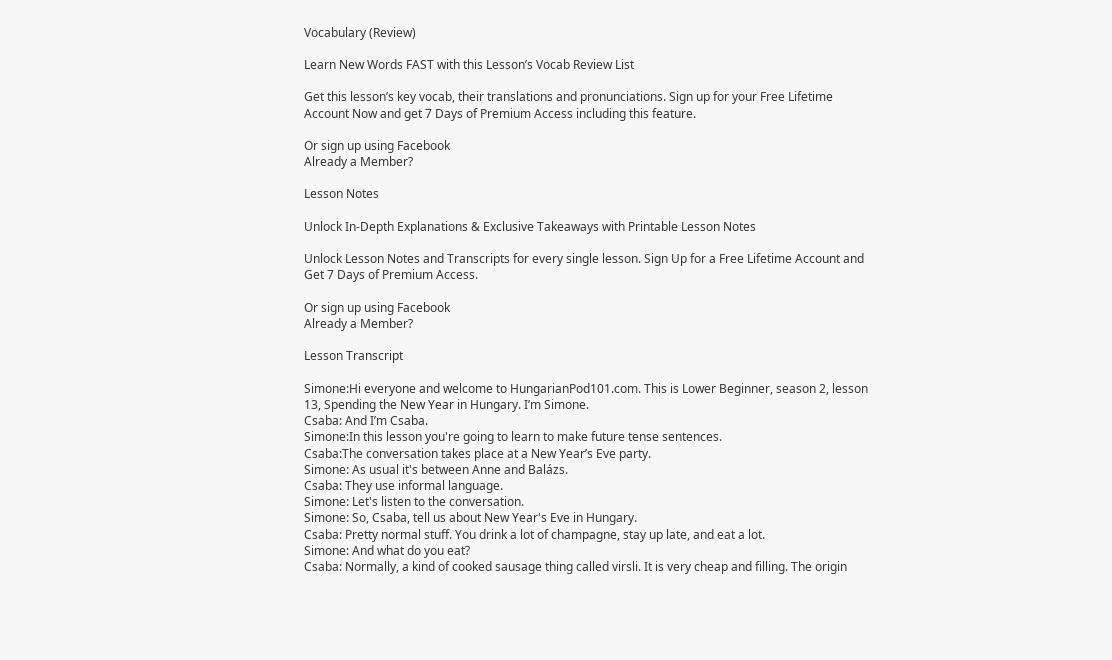Vocabulary (Review)

Learn New Words FAST with this Lesson’s Vocab Review List

Get this lesson’s key vocab, their translations and pronunciations. Sign up for your Free Lifetime Account Now and get 7 Days of Premium Access including this feature.

Or sign up using Facebook
Already a Member?

Lesson Notes

Unlock In-Depth Explanations & Exclusive Takeaways with Printable Lesson Notes

Unlock Lesson Notes and Transcripts for every single lesson. Sign Up for a Free Lifetime Account and Get 7 Days of Premium Access.

Or sign up using Facebook
Already a Member?

Lesson Transcript

Simone:Hi everyone and welcome to HungarianPod101.com. This is Lower Beginner, season 2, lesson 13, Spending the New Year in Hungary. I’m Simone.
Csaba: And I’m Csaba.
Simone:In this lesson you're going to learn to make future tense sentences.
Csaba:The conversation takes place at a New Year’s Eve party.
Simone: As usual it's between Anne and Balázs.
Csaba: They use informal language.
Simone: Let's listen to the conversation.
Simone: So, Csaba, tell us about New Year's Eve in Hungary.
Csaba: Pretty normal stuff. You drink a lot of champagne, stay up late, and eat a lot.
Simone: And what do you eat?
Csaba: Normally, a kind of cooked sausage thing called virsli. It is very cheap and filling. The origin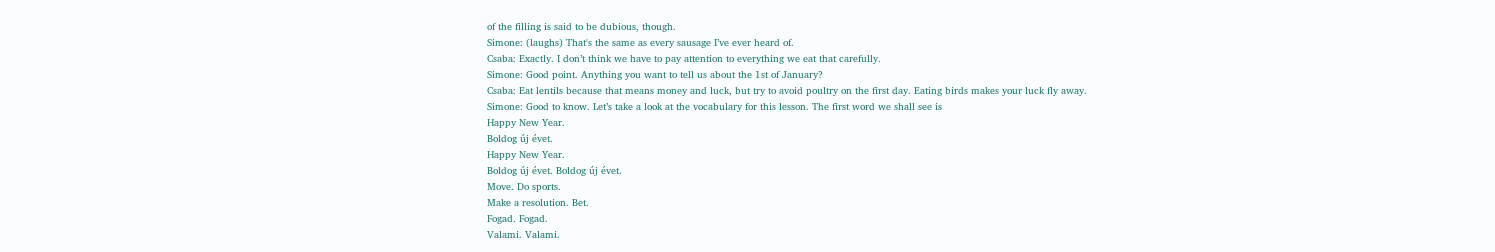of the filling is said to be dubious, though.
Simone: (laughs) That's the same as every sausage I’ve ever heard of.
Csaba: Exactly. I don’t think we have to pay attention to everything we eat that carefully.
Simone: Good point. Anything you want to tell us about the 1st of January?
Csaba: Eat lentils because that means money and luck, but try to avoid poultry on the first day. Eating birds makes your luck fly away.
Simone: Good to know. Let’s take a look at the vocabulary for this lesson. The first word we shall see is
Happy New Year.
Boldog új évet.
Happy New Year.
Boldog új évet. Boldog új évet.
Move. Do sports.
Make a resolution. Bet.
Fogad. Fogad.
Valami. Valami.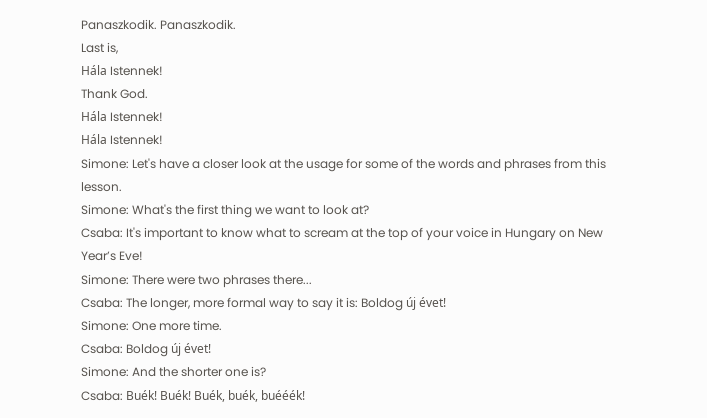Panaszkodik. Panaszkodik.
Last is,
Hála Istennek!
Thank God.
Hála Istennek!
Hála Istennek!
Simone: Let's have a closer look at the usage for some of the words and phrases from this lesson.
Simone: What's the first thing we want to look at?
Csaba: It's important to know what to scream at the top of your voice in Hungary on New Year’s Eve!
Simone: There were two phrases there...
Csaba: The longer, more formal way to say it is: Boldog új évet!
Simone: One more time.
Csaba: Boldog új évet!
Simone: And the shorter one is?
Csaba: Buék! Buék! Buék, buék, buééék!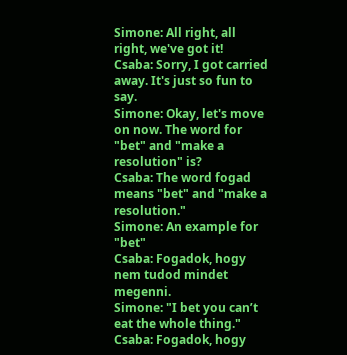Simone: All right, all right, we've got it!
Csaba: Sorry, I got carried away. It's just so fun to say.
Simone: Okay, let's move on now. The word for "bet" and "make a resolution" is?
Csaba: The word fogad means "bet" and "make a resolution."
Simone: An example for "bet"
Csaba: Fogadok, hogy nem tudod mindet megenni.
Simone: "I bet you can’t eat the whole thing."
Csaba: Fogadok, hogy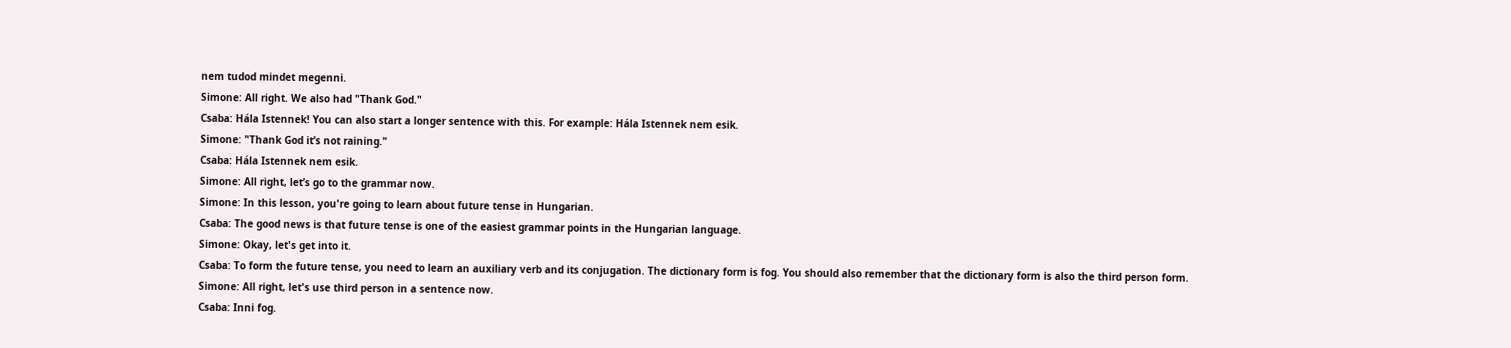nem tudod mindet megenni.
Simone: All right. We also had "Thank God."
Csaba: Hála Istennek! You can also start a longer sentence with this. For example: Hála Istennek nem esik.
Simone: "Thank God it’s not raining."
Csaba: Hála Istennek nem esik.
Simone: All right, let’s go to the grammar now.
Simone: In this lesson, you're going to learn about future tense in Hungarian.
Csaba: The good news is that future tense is one of the easiest grammar points in the Hungarian language.
Simone: Okay, let's get into it.
Csaba: To form the future tense, you need to learn an auxiliary verb and its conjugation. The dictionary form is fog. You should also remember that the dictionary form is also the third person form.
Simone: All right, let's use third person in a sentence now.
Csaba: Inni fog.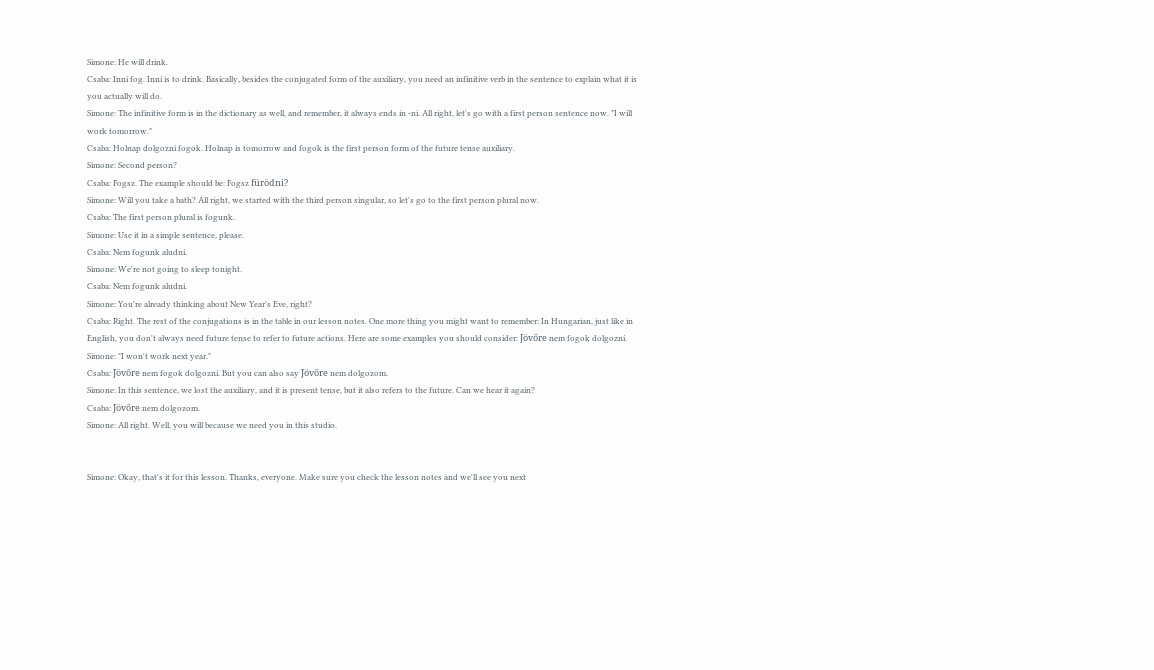Simone: He will drink.
Csaba: Inni fog. Inni is to drink. Basically, besides the conjugated form of the auxiliary, you need an infinitive verb in the sentence to explain what it is you actually will do.
Simone: The infinitive form is in the dictionary as well, and remember, it always ends in -ni. All right, let's go with a first person sentence now. "I will work tomorrow."
Csaba: Holnap dolgozni fogok. Holnap is tomorrow and fogok is the first person form of the future tense auxiliary.
Simone: Second person?
Csaba: Fogsz. The example should be: Fogsz fürödni?
Simone: Will you take a bath? All right, we started with the third person singular, so let's go to the first person plural now.
Csaba: The first person plural is fogunk.
Simone: Use it in a simple sentence, please.
Csaba: Nem fogunk aludni.
Simone: We're not going to sleep tonight.
Csaba: Nem fogunk aludni.
Simone: You're already thinking about New Year's Eve, right?
Csaba: Right. The rest of the conjugations is in the table in our lesson notes. One more thing you might want to remember: In Hungarian, just like in English, you don't always need future tense to refer to future actions. Here are some examples you should consider: Jövőre nem fogok dolgozni.
Simone: "I won't work next year."
Csaba: Jövőre nem fogok dolgozni. But you can also say Jövőre nem dolgozom.
Simone: In this sentence, we lost the auxiliary, and it is present tense, but it also refers to the future. Can we hear it again?
Csaba: Jövőre nem dolgozom.
Simone: All right. Well, you will because we need you in this studio.


Simone: Okay, that's it for this lesson. Thanks, everyone. Make sure you check the lesson notes and we'll see you next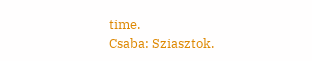time.
Csaba: Sziasztok.